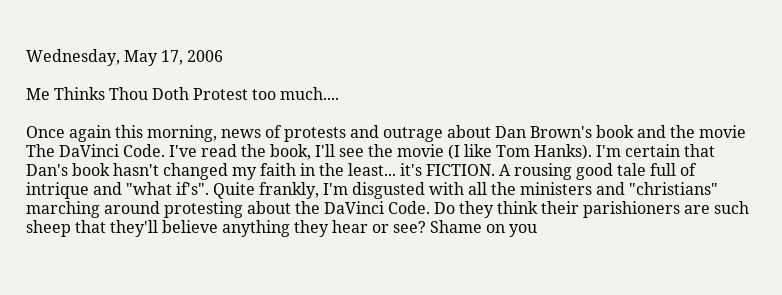Wednesday, May 17, 2006

Me Thinks Thou Doth Protest too much....

Once again this morning, news of protests and outrage about Dan Brown's book and the movie The DaVinci Code. I've read the book, I'll see the movie (I like Tom Hanks). I'm certain that Dan's book hasn't changed my faith in the least... it's FICTION. A rousing good tale full of intrique and "what if's". Quite frankly, I'm disgusted with all the ministers and "christians" marching around protesting about the DaVinci Code. Do they think their parishioners are such sheep that they'll believe anything they hear or see? Shame on you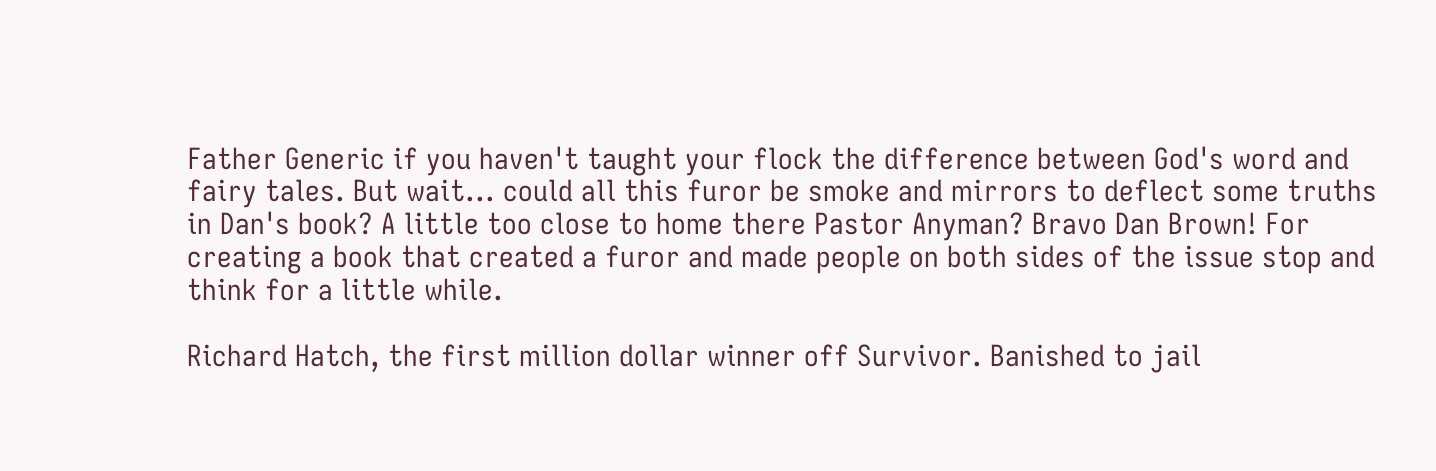Father Generic if you haven't taught your flock the difference between God's word and fairy tales. But wait... could all this furor be smoke and mirrors to deflect some truths in Dan's book? A little too close to home there Pastor Anyman? Bravo Dan Brown! For creating a book that created a furor and made people on both sides of the issue stop and think for a little while.

Richard Hatch, the first million dollar winner off Survivor. Banished to jail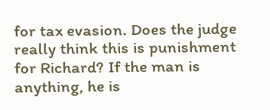for tax evasion. Does the judge really think this is punishment for Richard? If the man is anything, he is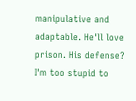manipulative and adaptable. He'll love prison. His defense? I'm too stupid to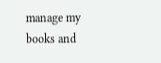manage my books and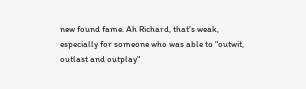new found fame. Ah Richard, that's weak, especially for someone who was able to "outwit, outlast and outplay"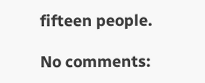fifteen people.

No comments: